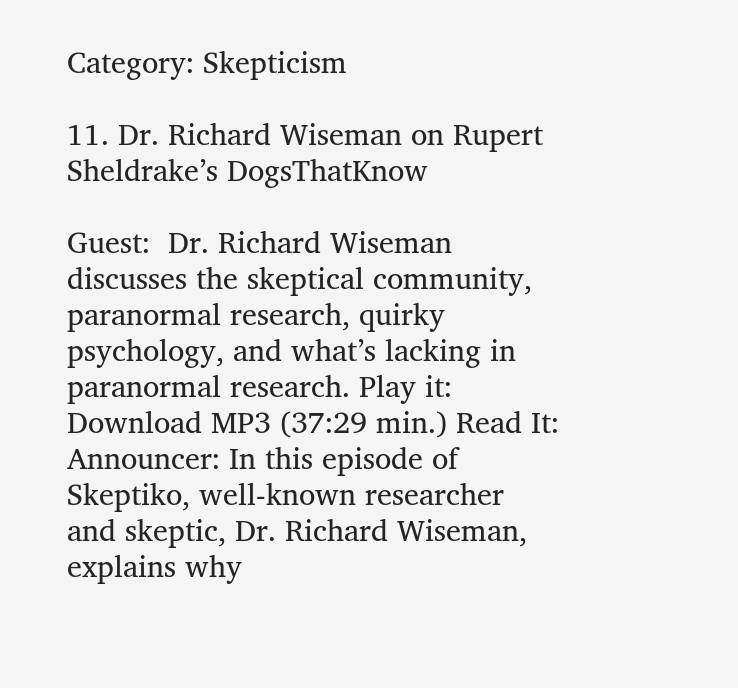Category: Skepticism

11. Dr. Richard Wiseman on Rupert Sheldrake’s DogsThatKnow

Guest:  Dr. Richard Wiseman discusses the skeptical community, paranormal research, quirky psychology, and what’s lacking in paranormal research. Play it: Download MP3 (37:29 min.) Read It: Announcer: In this episode of Skeptiko, well-known researcher and skeptic, Dr. Richard Wiseman, explains why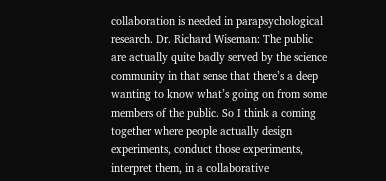collaboration is needed in parapsychological research. Dr. Richard Wiseman: The public are actually quite badly served by the science community in that sense that there’s a deep wanting to know what’s going on from some members of the public. So I think a coming together where people actually design experiments, conduct those experiments, interpret them, in a collaborative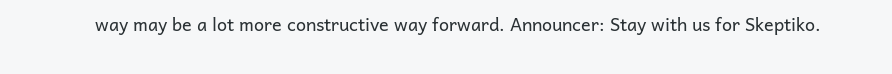way may be a lot more constructive way forward. Announcer: Stay with us for Skeptiko.